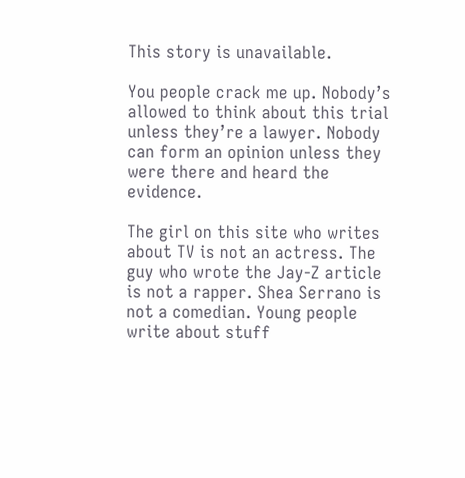This story is unavailable.

You people crack me up. Nobody’s allowed to think about this trial unless they’re a lawyer. Nobody can form an opinion unless they were there and heard the evidence.

The girl on this site who writes about TV is not an actress. The guy who wrote the Jay-Z article is not a rapper. Shea Serrano is not a comedian. Young people write about stuff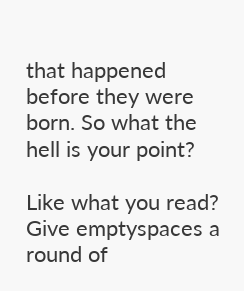that happened before they were born. So what the hell is your point?

Like what you read? Give emptyspaces a round of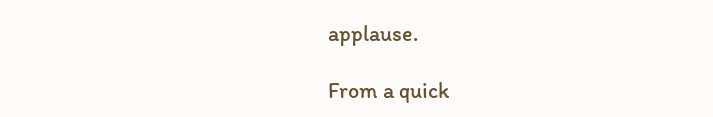applause.

From a quick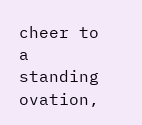cheer to a standing ovation,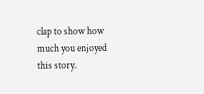clap to show how much you enjoyed this story.